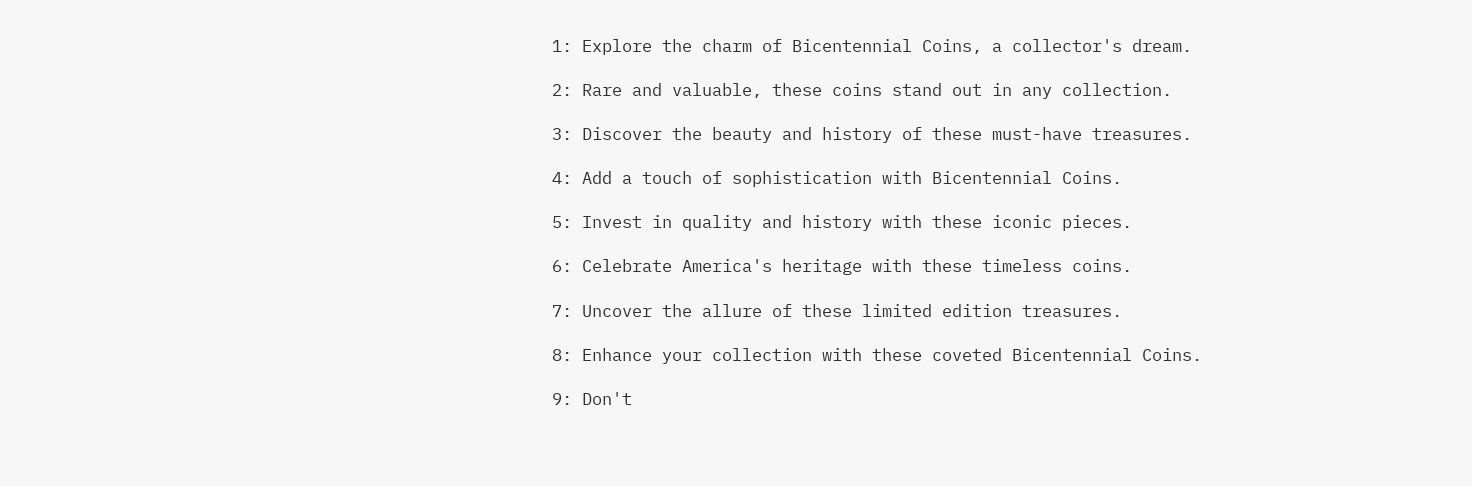1: Explore the charm of Bicentennial Coins, a collector's dream.

2: Rare and valuable, these coins stand out in any collection.

3: Discover the beauty and history of these must-have treasures.

4: Add a touch of sophistication with Bicentennial Coins.

5: Invest in quality and history with these iconic pieces.

6: Celebrate America's heritage with these timeless coins.

7: Uncover the allure of these limited edition treasures.

8: Enhance your collection with these coveted Bicentennial Coins.

9: Don't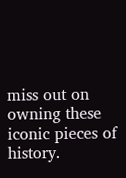miss out on owning these iconic pieces of history.